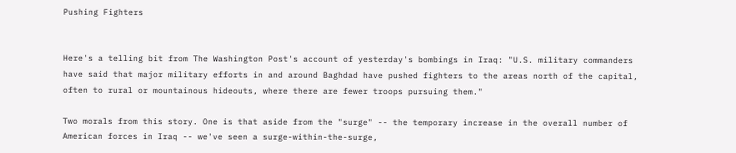Pushing Fighters


Here's a telling bit from The Washington Post's account of yesterday's bombings in Iraq: "U.S. military commanders have said that major military efforts in and around Baghdad have pushed fighters to the areas north of the capital, often to rural or mountainous hideouts, where there are fewer troops pursuing them."

Two morals from this story. One is that aside from the "surge" -- the temporary increase in the overall number of American forces in Iraq -- we've seen a surge-within-the-surge,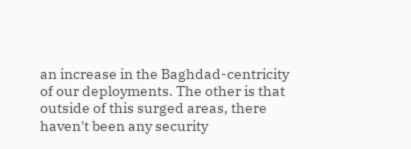an increase in the Baghdad-centricity of our deployments. The other is that outside of this surged areas, there haven't been any security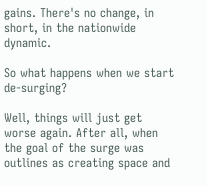gains. There's no change, in short, in the nationwide dynamic.

So what happens when we start de-surging?

Well, things will just get worse again. After all, when the goal of the surge was outlines as creating space and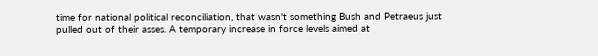time for national political reconciliation, that wasn't something Bush and Petraeus just pulled out of their asses. A temporary increase in force levels aimed at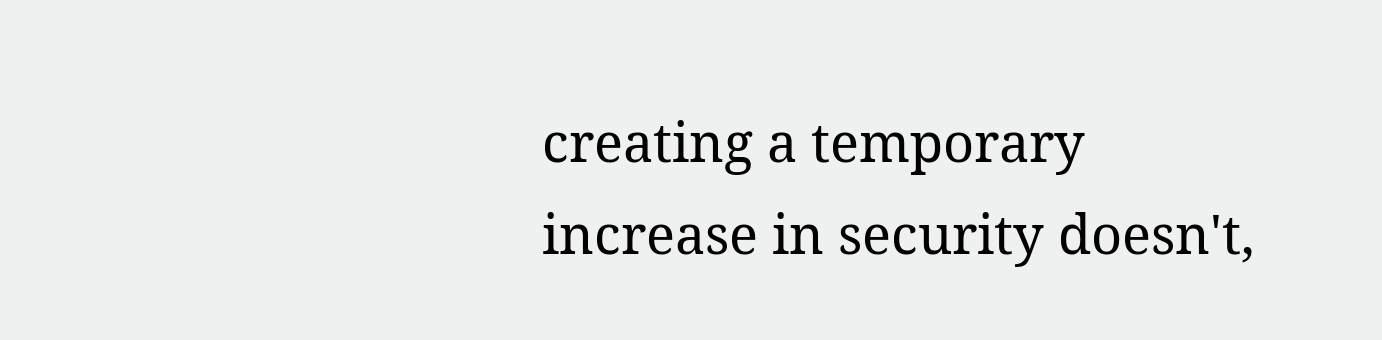creating a temporary increase in security doesn't,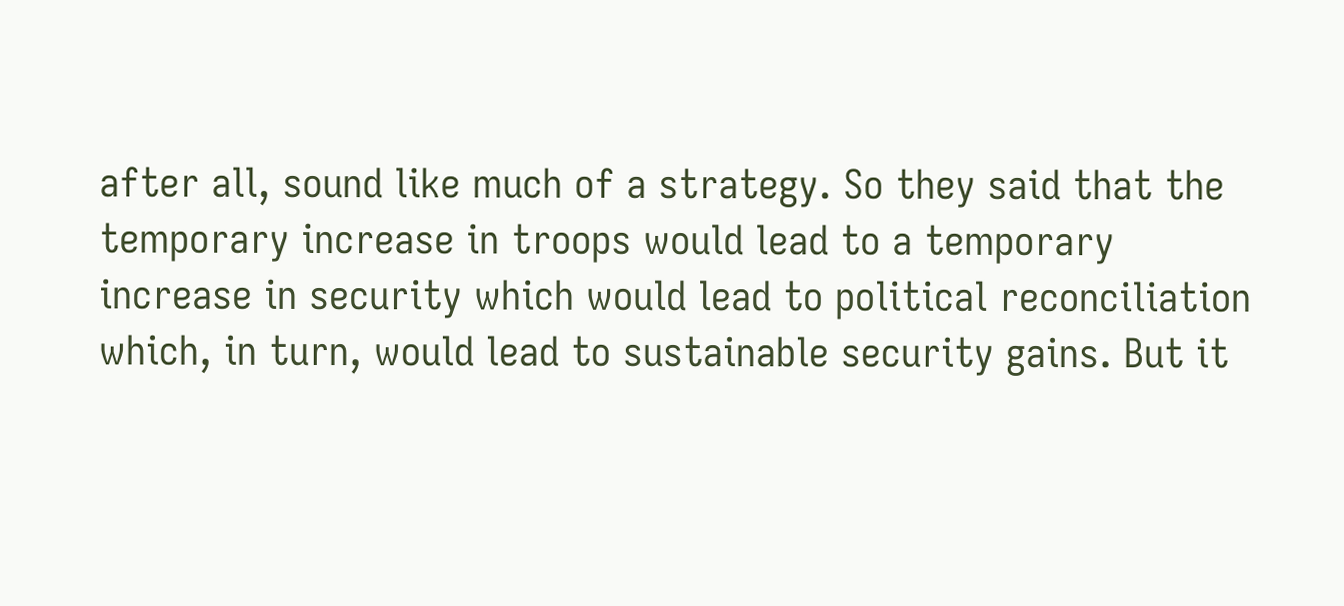after all, sound like much of a strategy. So they said that the temporary increase in troops would lead to a temporary increase in security which would lead to political reconciliation which, in turn, would lead to sustainable security gains. But it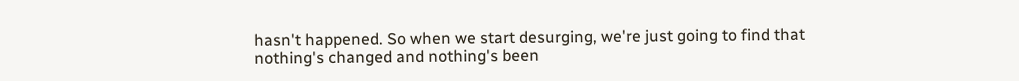hasn't happened. So when we start desurging, we're just going to find that nothing's changed and nothing's been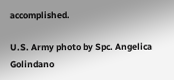accomplished.

U.S. Army photo by Spc. Angelica Golindano